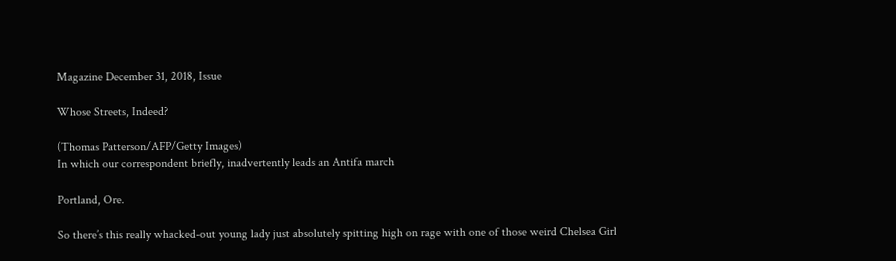Magazine December 31, 2018, Issue

Whose Streets, Indeed?

(Thomas Patterson/AFP/Getty Images)
In which our correspondent briefly, inadvertently leads an Antifa march

Portland, Ore.

So there’s this really whacked-out young lady just absolutely spitting high on rage with one of those weird Chelsea Girl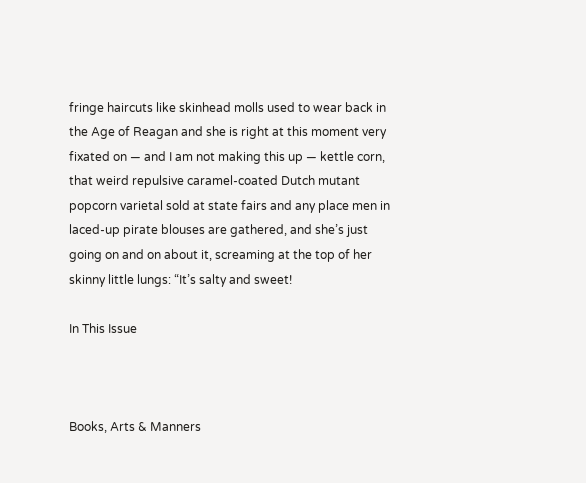fringe haircuts like skinhead molls used to wear back in the Age of Reagan and she is right at this moment very fixated on — and I am not making this up — kettle corn, that weird repulsive caramel-coated Dutch mutant popcorn varietal sold at state fairs and any place men in laced-up pirate blouses are gathered, and she’s just going on and on about it, screaming at the top of her skinny little lungs: “It’s salty and sweet!

In This Issue



Books, Arts & Manners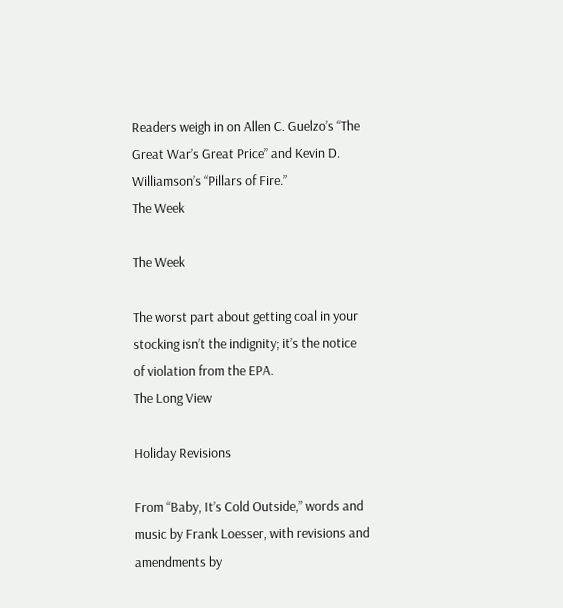Readers weigh in on Allen C. Guelzo’s “The Great War’s Great Price” and Kevin D. Williamson’s “Pillars of Fire.”
The Week

The Week

The worst part about getting coal in your stocking isn’t the indignity; it’s the notice of violation from the EPA.
The Long View

Holiday Revisions

From “Baby, It’s Cold Outside,” words and music by Frank Loesser, with revisions and amendments by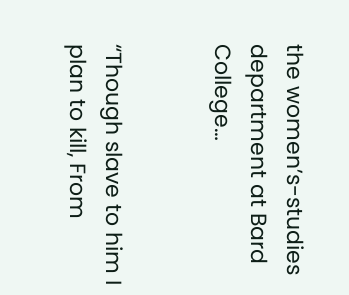the women’s-studies department at Bard College…


“Though slave to him I plan to kill, From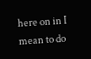here on in I mean to do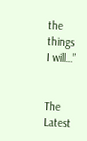the things I will…”


The Latest